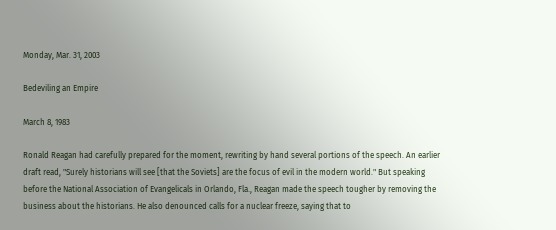Monday, Mar. 31, 2003

Bedeviling an Empire

March 8, 1983

Ronald Reagan had carefully prepared for the moment, rewriting by hand several portions of the speech. An earlier draft read, "Surely historians will see [that the Soviets] are the focus of evil in the modern world." But speaking before the National Association of Evangelicals in Orlando, Fla., Reagan made the speech tougher by removing the business about the historians. He also denounced calls for a nuclear freeze, saying that to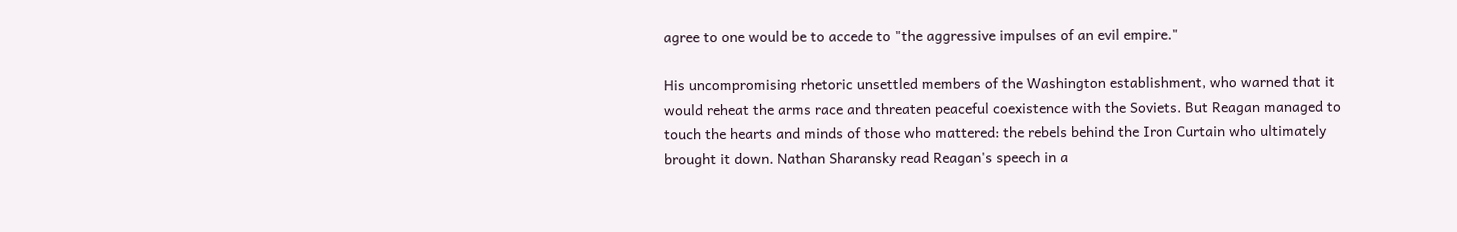agree to one would be to accede to "the aggressive impulses of an evil empire."

His uncompromising rhetoric unsettled members of the Washington establishment, who warned that it would reheat the arms race and threaten peaceful coexistence with the Soviets. But Reagan managed to touch the hearts and minds of those who mattered: the rebels behind the Iron Curtain who ultimately brought it down. Nathan Sharansky read Reagan's speech in a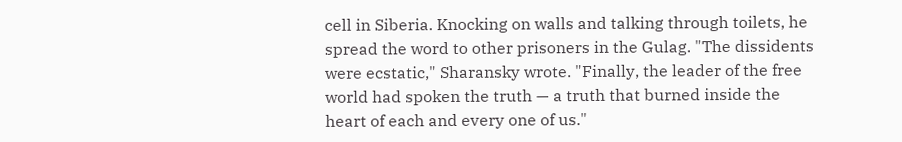cell in Siberia. Knocking on walls and talking through toilets, he spread the word to other prisoners in the Gulag. "The dissidents were ecstatic," Sharansky wrote. "Finally, the leader of the free world had spoken the truth — a truth that burned inside the heart of each and every one of us."